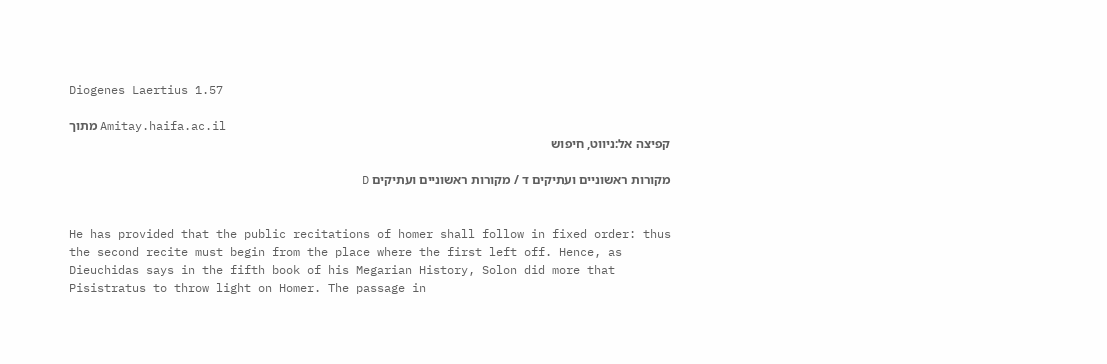Diogenes Laertius 1.57

מתוך Amitay.haifa.ac.il
קפיצה אל:ניווט, חיפוש

מקורות ראשוניים ועתיקים ד / מקורות ראשוניים ועתיקים D


He has provided that the public recitations of homer shall follow in fixed order: thus the second recite must begin from the place where the first left off. Hence, as Dieuchidas says in the fifth book of his Megarian History, Solon did more that Pisistratus to throw light on Homer. The passage in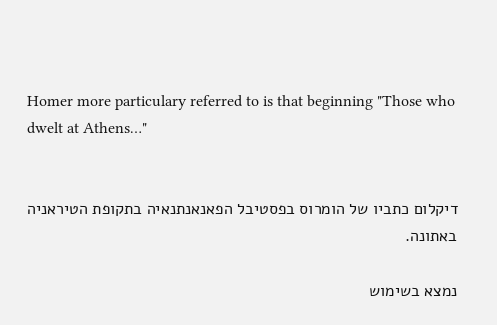Homer more particulary referred to is that beginning "Those who dwelt at Athens…"


דיקלום כתביו של הומרוס בפסטיבל הפאנאנתנאיה בתקופת הטיראניה באתונה.

נמצא בשימוש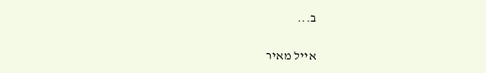ב...

אייל מאיר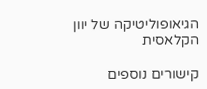הגיאופוליטיקה של יוון הקלאסית

קישורים נוספים